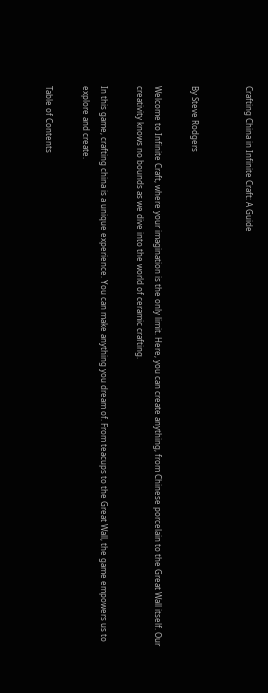Crafting China in Infinite Craft: A Guide


By Steve Rodgers

Welcome to Infinite Craft, where your imagination is the only limit. Here, you can create anything, from Chinese porcelain to the Great Wall itself. Our creativity knows no bounds as we dive into the world of ceramic crafting.

In this game, crafting china is a unique experience. You can make anything you dream of. From teacups to the Great Wall, the game empowers us to explore and create.

Table of Contents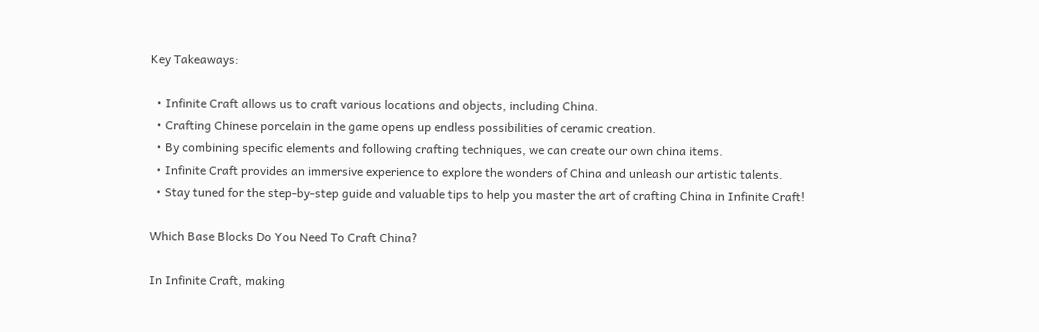Key Takeaways:

  • Infinite Craft allows us to craft various locations and objects, including China.
  • Crafting Chinese porcelain in the game opens up endless possibilities of ceramic creation.
  • By combining specific elements and following crafting techniques, we can create our own china items.
  • Infinite Craft provides an immersive experience to explore the wonders of China and unleash our artistic talents.
  • Stay tuned for the step-by-step guide and valuable tips to help you master the art of crafting China in Infinite Craft!

Which Base Blocks Do You Need To Craft China?

In Infinite Craft, making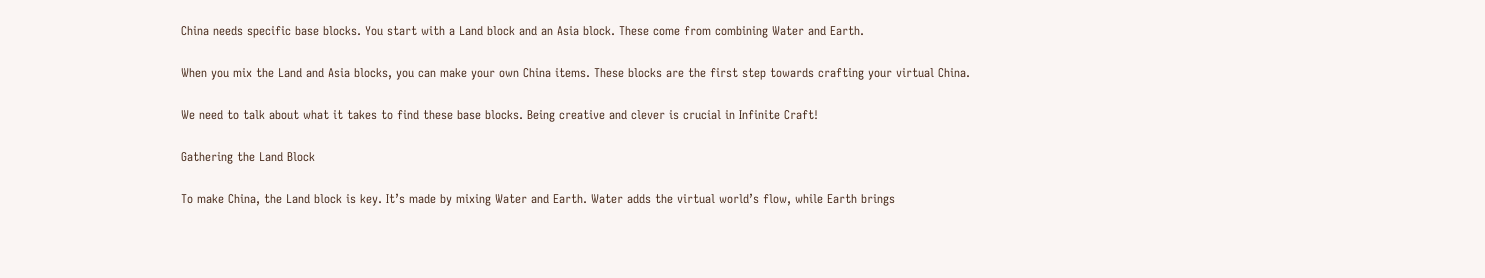China needs specific base blocks. You start with a Land block and an Asia block. These come from combining Water and Earth.

When you mix the Land and Asia blocks, you can make your own China items. These blocks are the first step towards crafting your virtual China.

We need to talk about what it takes to find these base blocks. Being creative and clever is crucial in Infinite Craft!

Gathering the Land Block

To make China, the Land block is key. It’s made by mixing Water and Earth. Water adds the virtual world’s flow, while Earth brings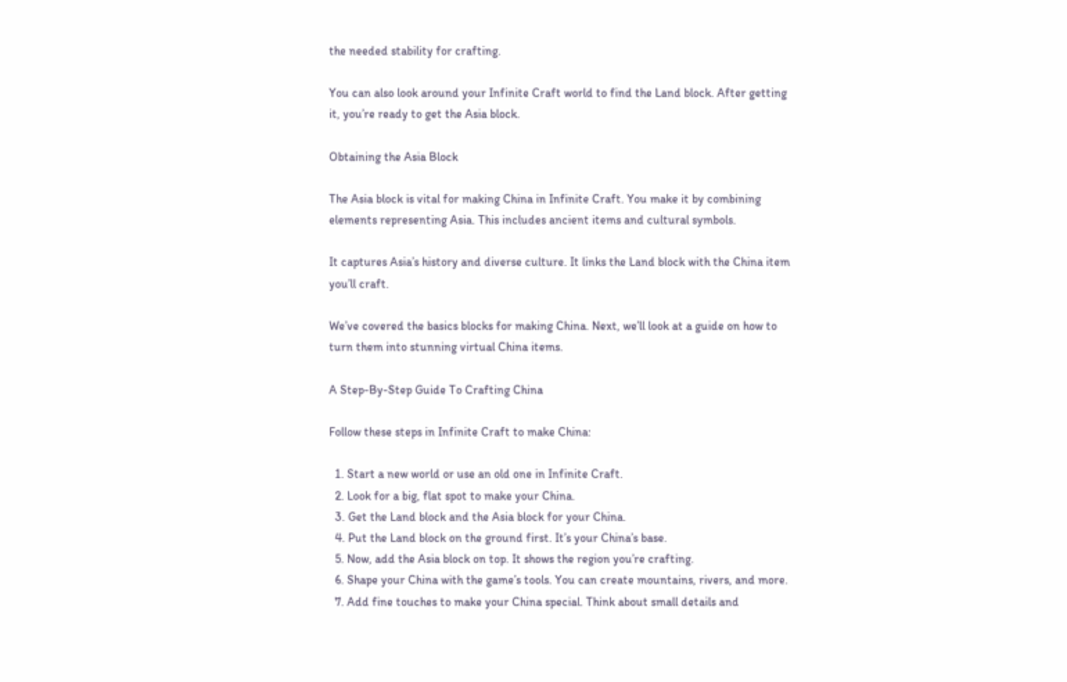the needed stability for crafting.

You can also look around your Infinite Craft world to find the Land block. After getting it, you’re ready to get the Asia block.

Obtaining the Asia Block

The Asia block is vital for making China in Infinite Craft. You make it by combining elements representing Asia. This includes ancient items and cultural symbols.

It captures Asia’s history and diverse culture. It links the Land block with the China item you’ll craft.

We’ve covered the basics blocks for making China. Next, we’ll look at a guide on how to turn them into stunning virtual China items.

A Step-By-Step Guide To Crafting China

Follow these steps in Infinite Craft to make China:

  1. Start a new world or use an old one in Infinite Craft.
  2. Look for a big, flat spot to make your China.
  3. Get the Land block and the Asia block for your China.
  4. Put the Land block on the ground first. It’s your China’s base.
  5. Now, add the Asia block on top. It shows the region you’re crafting.
  6. Shape your China with the game’s tools. You can create mountains, rivers, and more.
  7. Add fine touches to make your China special. Think about small details and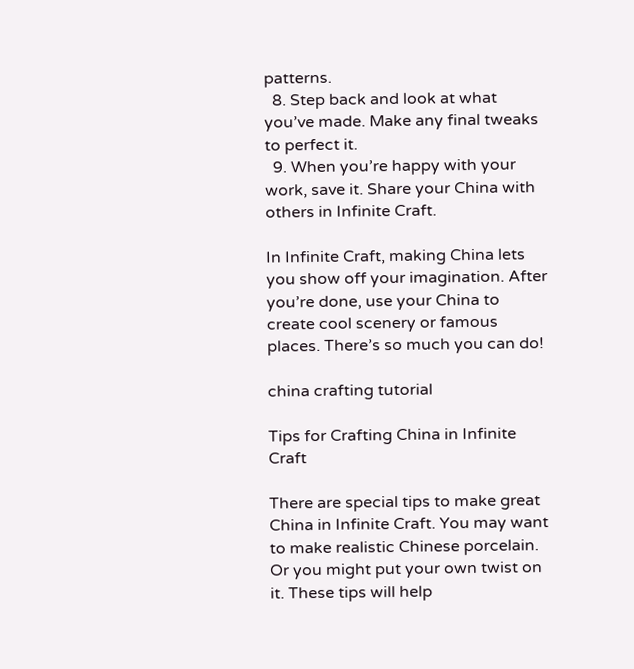patterns.
  8. Step back and look at what you’ve made. Make any final tweaks to perfect it.
  9. When you’re happy with your work, save it. Share your China with others in Infinite Craft.

In Infinite Craft, making China lets you show off your imagination. After you’re done, use your China to create cool scenery or famous places. There’s so much you can do!

china crafting tutorial

Tips for Crafting China in Infinite Craft

There are special tips to make great China in Infinite Craft. You may want to make realistic Chinese porcelain. Or you might put your own twist on it. These tips will help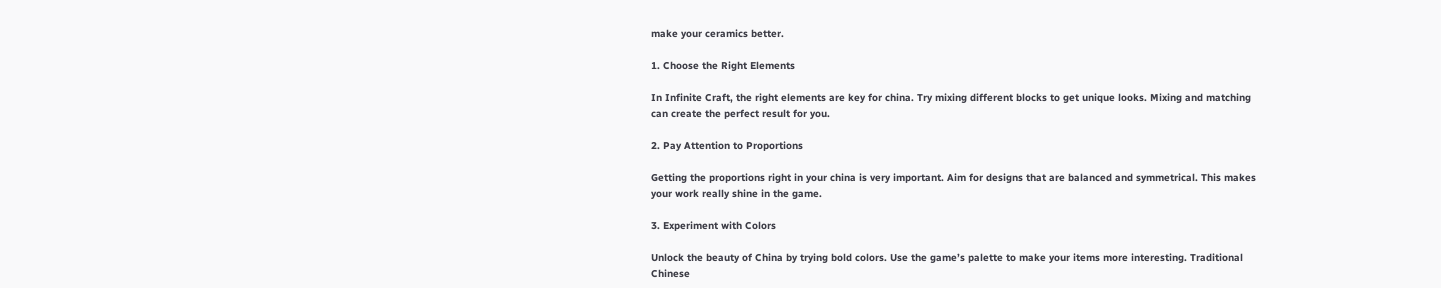make your ceramics better.

1. Choose the Right Elements

In Infinite Craft, the right elements are key for china. Try mixing different blocks to get unique looks. Mixing and matching can create the perfect result for you.

2. Pay Attention to Proportions

Getting the proportions right in your china is very important. Aim for designs that are balanced and symmetrical. This makes your work really shine in the game.

3. Experiment with Colors

Unlock the beauty of China by trying bold colors. Use the game’s palette to make your items more interesting. Traditional Chinese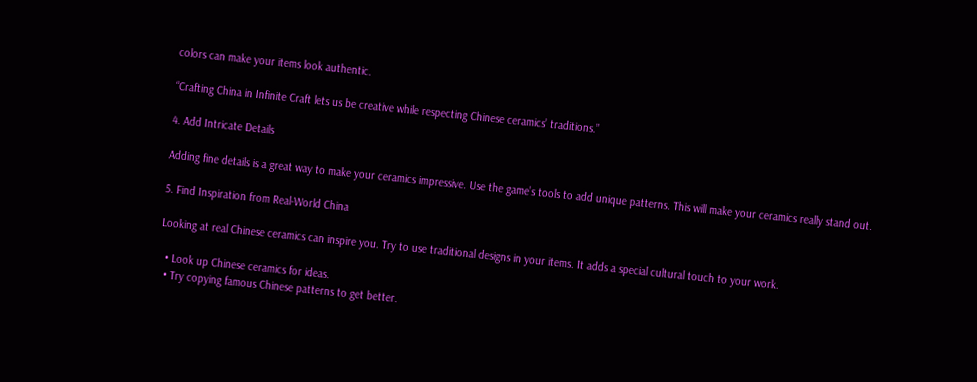colors can make your items look authentic.

“Crafting China in Infinite Craft lets us be creative while respecting Chinese ceramics’ traditions.”

4. Add Intricate Details

Adding fine details is a great way to make your ceramics impressive. Use the game’s tools to add unique patterns. This will make your ceramics really stand out.

5. Find Inspiration from Real-World China

Looking at real Chinese ceramics can inspire you. Try to use traditional designs in your items. It adds a special cultural touch to your work.

  • Look up Chinese ceramics for ideas.
  • Try copying famous Chinese patterns to get better.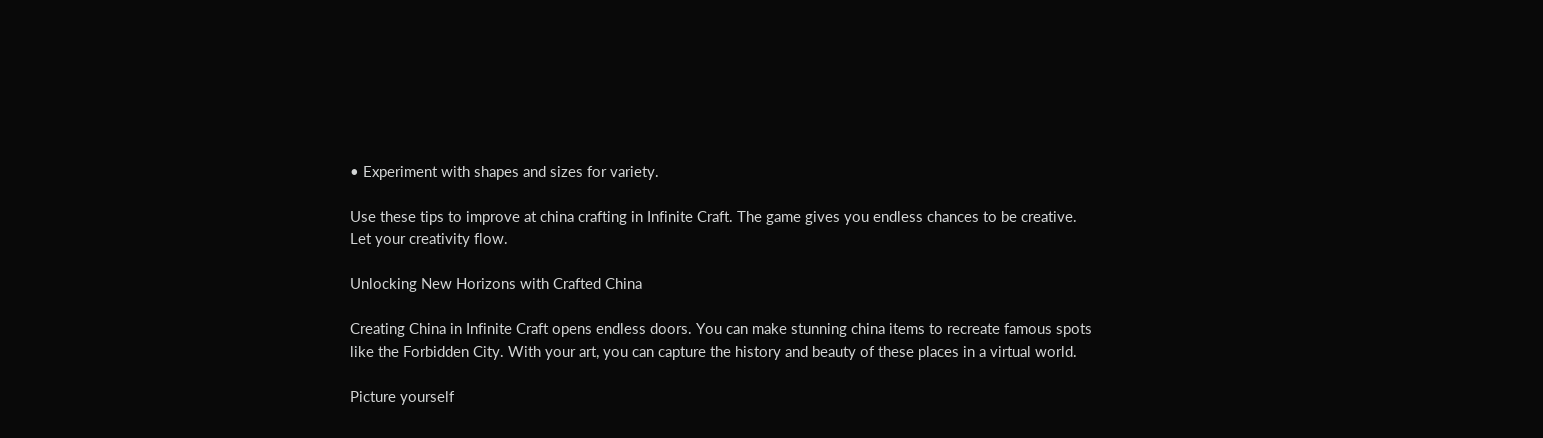• Experiment with shapes and sizes for variety.

Use these tips to improve at china crafting in Infinite Craft. The game gives you endless chances to be creative. Let your creativity flow.

Unlocking New Horizons with Crafted China

Creating China in Infinite Craft opens endless doors. You can make stunning china items to recreate famous spots like the Forbidden City. With your art, you can capture the history and beauty of these places in a virtual world.

Picture yourself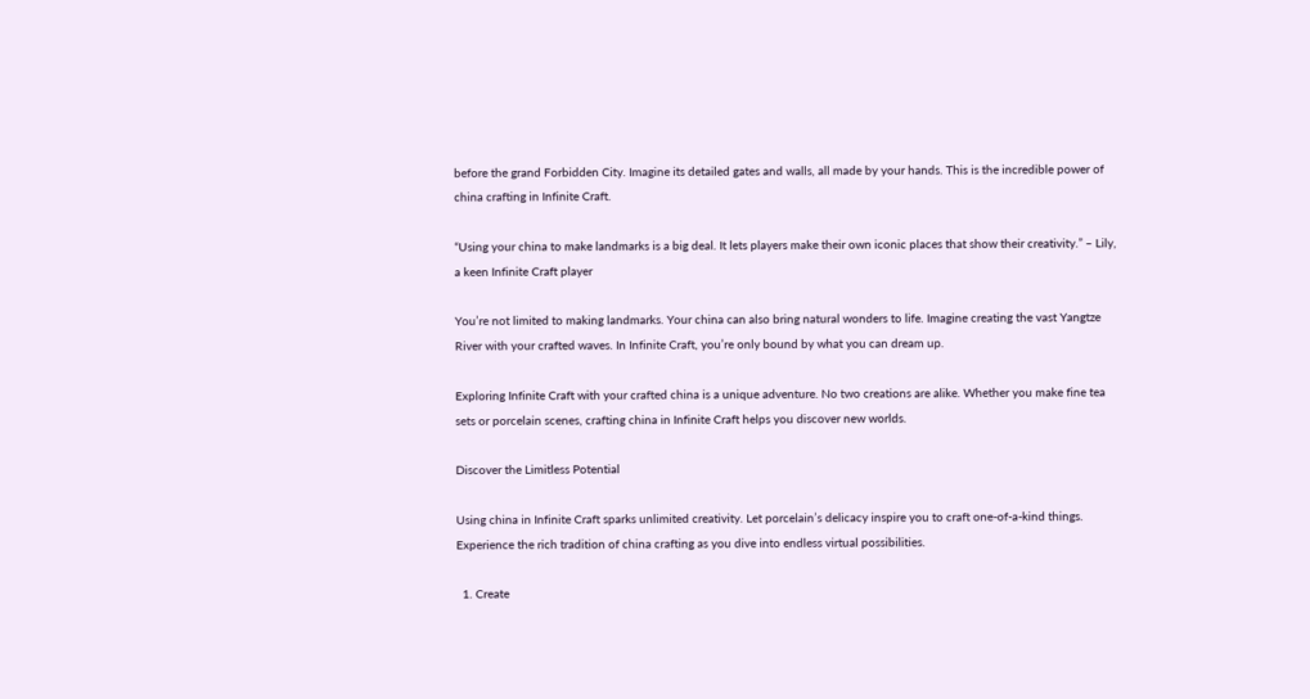before the grand Forbidden City. Imagine its detailed gates and walls, all made by your hands. This is the incredible power of china crafting in Infinite Craft.

“Using your china to make landmarks is a big deal. It lets players make their own iconic places that show their creativity.” – Lily, a keen Infinite Craft player

You’re not limited to making landmarks. Your china can also bring natural wonders to life. Imagine creating the vast Yangtze River with your crafted waves. In Infinite Craft, you’re only bound by what you can dream up.

Exploring Infinite Craft with your crafted china is a unique adventure. No two creations are alike. Whether you make fine tea sets or porcelain scenes, crafting china in Infinite Craft helps you discover new worlds.

Discover the Limitless Potential

Using china in Infinite Craft sparks unlimited creativity. Let porcelain’s delicacy inspire you to craft one-of-a-kind things. Experience the rich tradition of china crafting as you dive into endless virtual possibilities.

  1. Create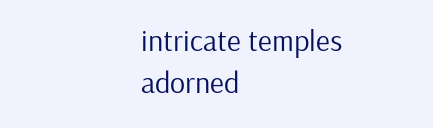intricate temples adorned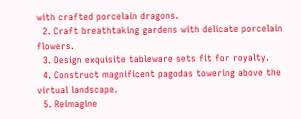with crafted porcelain dragons.
  2. Craft breathtaking gardens with delicate porcelain flowers.
  3. Design exquisite tableware sets fit for royalty.
  4. Construct magnificent pagodas towering above the virtual landscape.
  5. Reimagine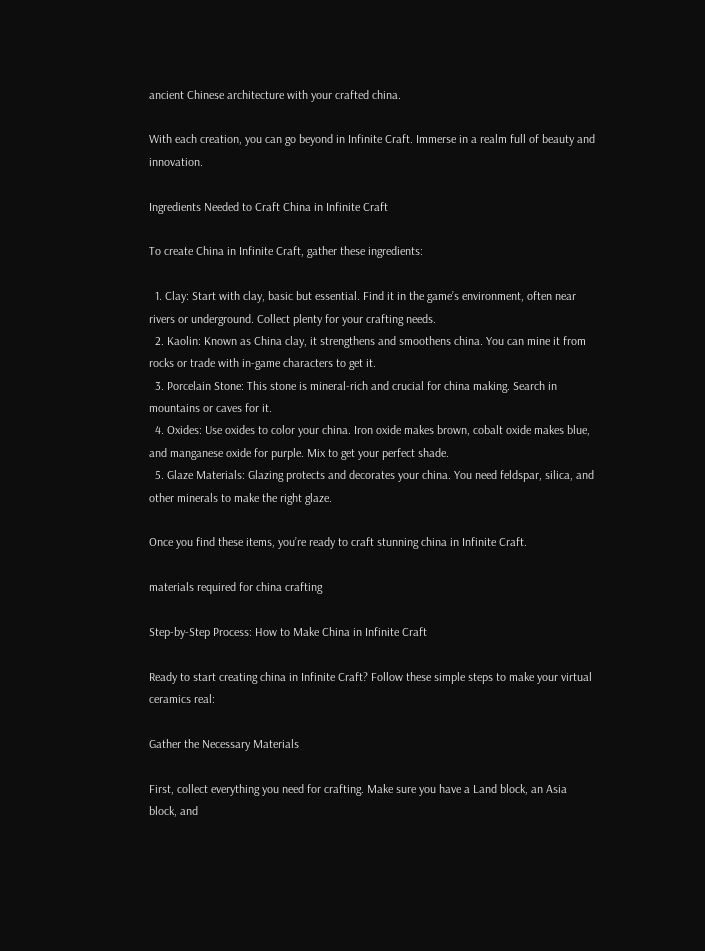ancient Chinese architecture with your crafted china.

With each creation, you can go beyond in Infinite Craft. Immerse in a realm full of beauty and innovation.

Ingredients Needed to Craft China in Infinite Craft

To create China in Infinite Craft, gather these ingredients:

  1. Clay: Start with clay, basic but essential. Find it in the game’s environment, often near rivers or underground. Collect plenty for your crafting needs.
  2. Kaolin: Known as China clay, it strengthens and smoothens china. You can mine it from rocks or trade with in-game characters to get it.
  3. Porcelain Stone: This stone is mineral-rich and crucial for china making. Search in mountains or caves for it.
  4. Oxides: Use oxides to color your china. Iron oxide makes brown, cobalt oxide makes blue, and manganese oxide for purple. Mix to get your perfect shade.
  5. Glaze Materials: Glazing protects and decorates your china. You need feldspar, silica, and other minerals to make the right glaze.

Once you find these items, you’re ready to craft stunning china in Infinite Craft.

materials required for china crafting

Step-by-Step Process: How to Make China in Infinite Craft

Ready to start creating china in Infinite Craft? Follow these simple steps to make your virtual ceramics real:

Gather the Necessary Materials

First, collect everything you need for crafting. Make sure you have a Land block, an Asia block, and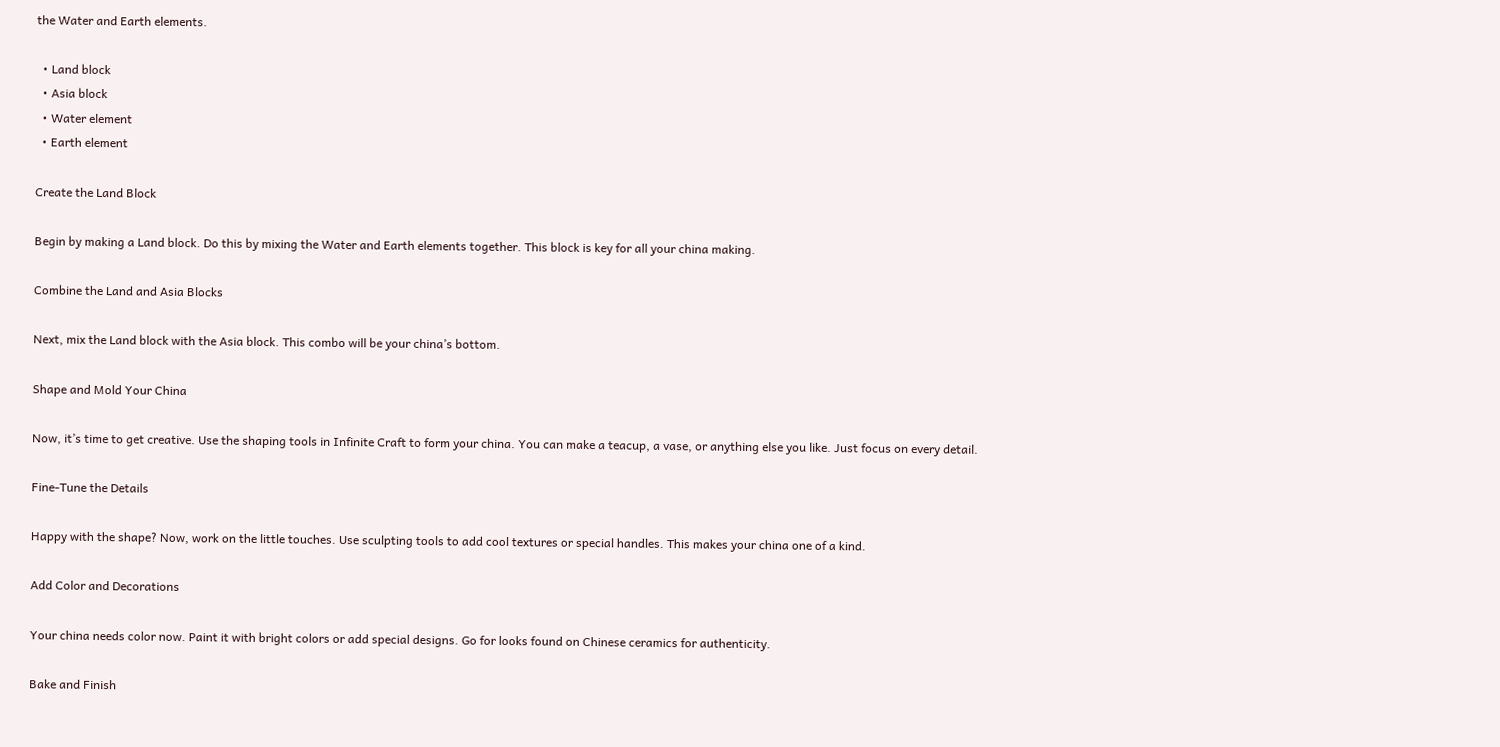the Water and Earth elements.

  • Land block
  • Asia block
  • Water element
  • Earth element

Create the Land Block

Begin by making a Land block. Do this by mixing the Water and Earth elements together. This block is key for all your china making.

Combine the Land and Asia Blocks

Next, mix the Land block with the Asia block. This combo will be your china’s bottom.

Shape and Mold Your China

Now, it’s time to get creative. Use the shaping tools in Infinite Craft to form your china. You can make a teacup, a vase, or anything else you like. Just focus on every detail.

Fine-Tune the Details

Happy with the shape? Now, work on the little touches. Use sculpting tools to add cool textures or special handles. This makes your china one of a kind.

Add Color and Decorations

Your china needs color now. Paint it with bright colors or add special designs. Go for looks found on Chinese ceramics for authenticity.

Bake and Finish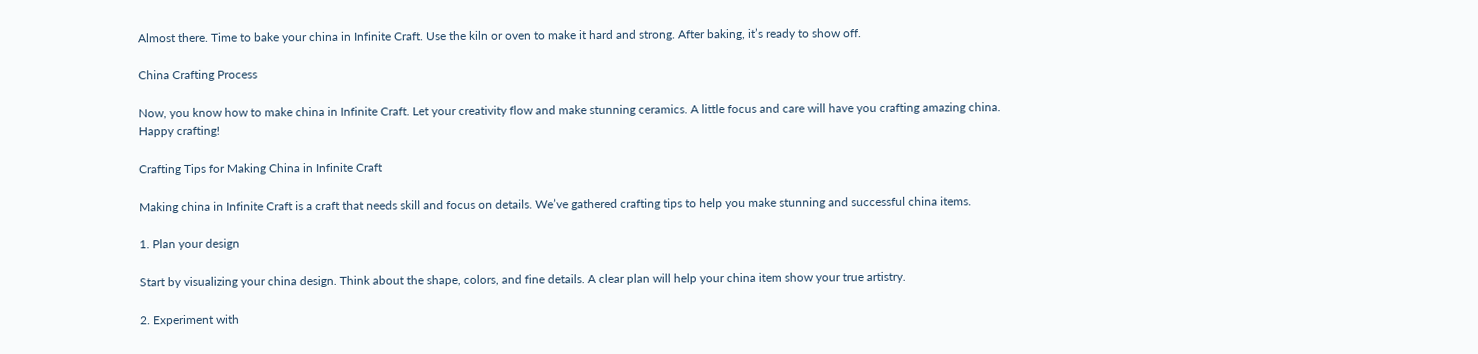Almost there. Time to bake your china in Infinite Craft. Use the kiln or oven to make it hard and strong. After baking, it’s ready to show off.

China Crafting Process

Now, you know how to make china in Infinite Craft. Let your creativity flow and make stunning ceramics. A little focus and care will have you crafting amazing china. Happy crafting!

Crafting Tips for Making China in Infinite Craft

Making china in Infinite Craft is a craft that needs skill and focus on details. We’ve gathered crafting tips to help you make stunning and successful china items.

1. Plan your design

Start by visualizing your china design. Think about the shape, colors, and fine details. A clear plan will help your china item show your true artistry.

2. Experiment with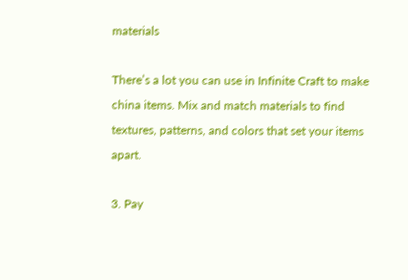materials

There’s a lot you can use in Infinite Craft to make china items. Mix and match materials to find textures, patterns, and colors that set your items apart.

3. Pay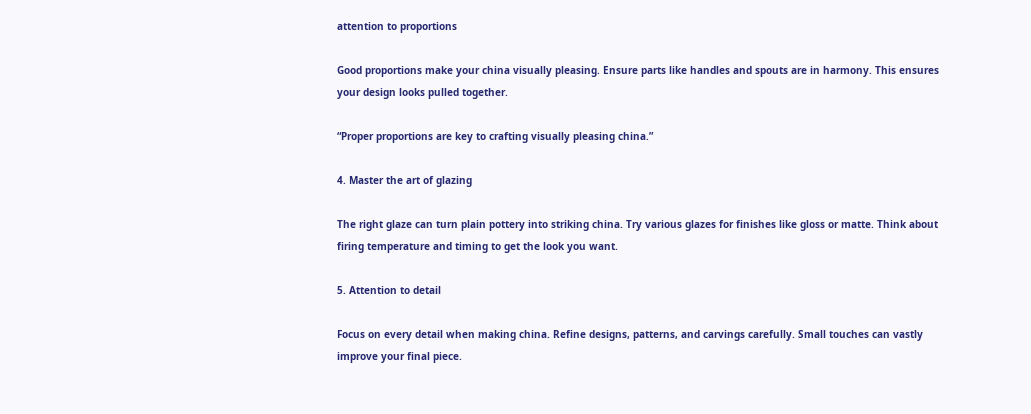attention to proportions

Good proportions make your china visually pleasing. Ensure parts like handles and spouts are in harmony. This ensures your design looks pulled together.

“Proper proportions are key to crafting visually pleasing china.”

4. Master the art of glazing

The right glaze can turn plain pottery into striking china. Try various glazes for finishes like gloss or matte. Think about firing temperature and timing to get the look you want.

5. Attention to detail

Focus on every detail when making china. Refine designs, patterns, and carvings carefully. Small touches can vastly improve your final piece.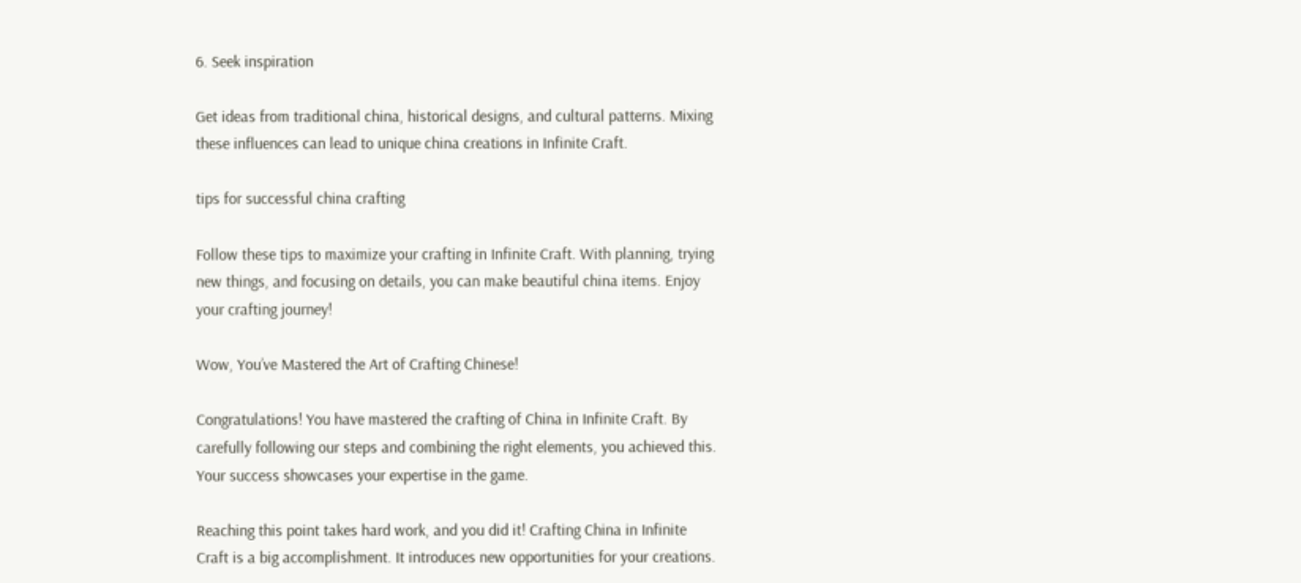6. Seek inspiration

Get ideas from traditional china, historical designs, and cultural patterns. Mixing these influences can lead to unique china creations in Infinite Craft.

tips for successful china crafting

Follow these tips to maximize your crafting in Infinite Craft. With planning, trying new things, and focusing on details, you can make beautiful china items. Enjoy your crafting journey!

Wow, You’ve Mastered the Art of Crafting Chinese!

Congratulations! You have mastered the crafting of China in Infinite Craft. By carefully following our steps and combining the right elements, you achieved this. Your success showcases your expertise in the game.

Reaching this point takes hard work, and you did it! Crafting China in Infinite Craft is a big accomplishment. It introduces new opportunities for your creations.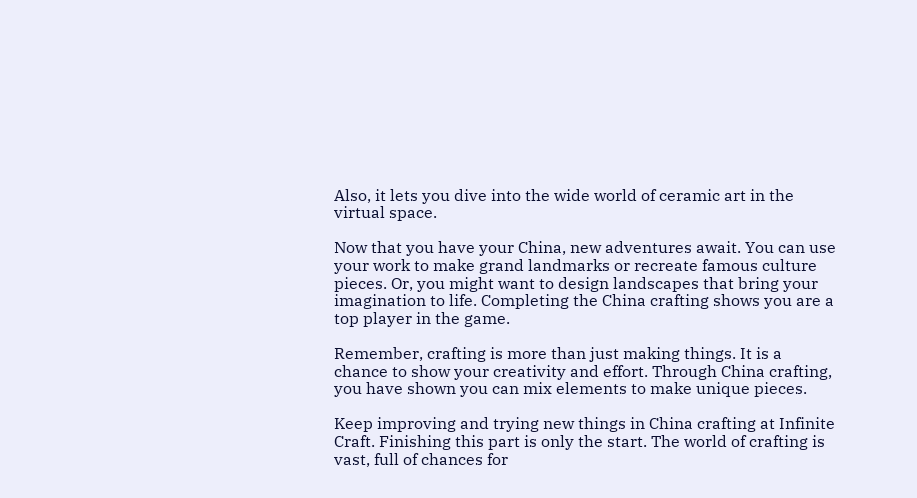Also, it lets you dive into the wide world of ceramic art in the virtual space.

Now that you have your China, new adventures await. You can use your work to make grand landmarks or recreate famous culture pieces. Or, you might want to design landscapes that bring your imagination to life. Completing the China crafting shows you are a top player in the game.

Remember, crafting is more than just making things. It is a chance to show your creativity and effort. Through China crafting, you have shown you can mix elements to make unique pieces.

Keep improving and trying new things in China crafting at Infinite Craft. Finishing this part is only the start. The world of crafting is vast, full of chances for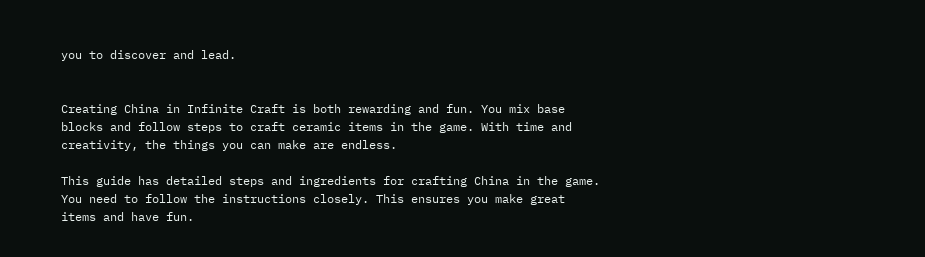you to discover and lead.


Creating China in Infinite Craft is both rewarding and fun. You mix base blocks and follow steps to craft ceramic items in the game. With time and creativity, the things you can make are endless.

This guide has detailed steps and ingredients for crafting China in the game. You need to follow the instructions closely. This ensures you make great items and have fun.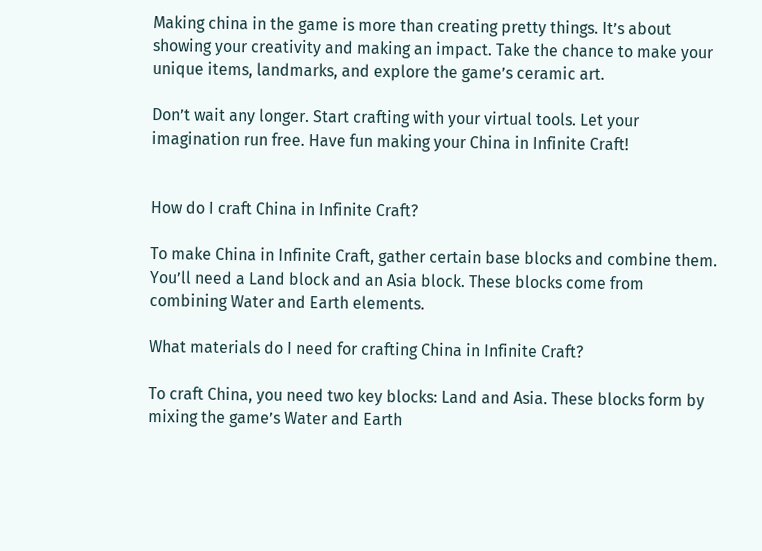Making china in the game is more than creating pretty things. It’s about showing your creativity and making an impact. Take the chance to make your unique items, landmarks, and explore the game’s ceramic art.

Don’t wait any longer. Start crafting with your virtual tools. Let your imagination run free. Have fun making your China in Infinite Craft!


How do I craft China in Infinite Craft?

To make China in Infinite Craft, gather certain base blocks and combine them. You’ll need a Land block and an Asia block. These blocks come from combining Water and Earth elements.

What materials do I need for crafting China in Infinite Craft?

To craft China, you need two key blocks: Land and Asia. These blocks form by mixing the game’s Water and Earth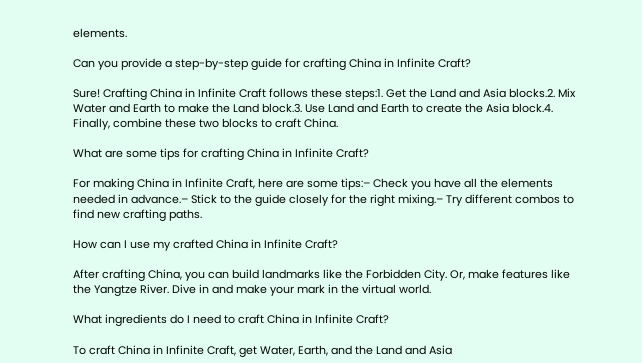elements.

Can you provide a step-by-step guide for crafting China in Infinite Craft?

Sure! Crafting China in Infinite Craft follows these steps:1. Get the Land and Asia blocks.2. Mix Water and Earth to make the Land block.3. Use Land and Earth to create the Asia block.4. Finally, combine these two blocks to craft China.

What are some tips for crafting China in Infinite Craft?

For making China in Infinite Craft, here are some tips:– Check you have all the elements needed in advance.– Stick to the guide closely for the right mixing.– Try different combos to find new crafting paths.

How can I use my crafted China in Infinite Craft?

After crafting China, you can build landmarks like the Forbidden City. Or, make features like the Yangtze River. Dive in and make your mark in the virtual world.

What ingredients do I need to craft China in Infinite Craft?

To craft China in Infinite Craft, get Water, Earth, and the Land and Asia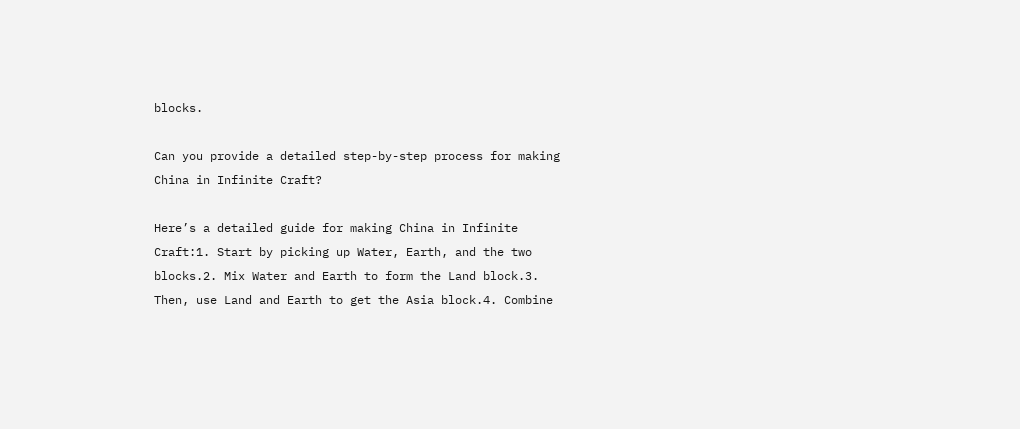blocks.

Can you provide a detailed step-by-step process for making China in Infinite Craft?

Here’s a detailed guide for making China in Infinite Craft:1. Start by picking up Water, Earth, and the two blocks.2. Mix Water and Earth to form the Land block.3. Then, use Land and Earth to get the Asia block.4. Combine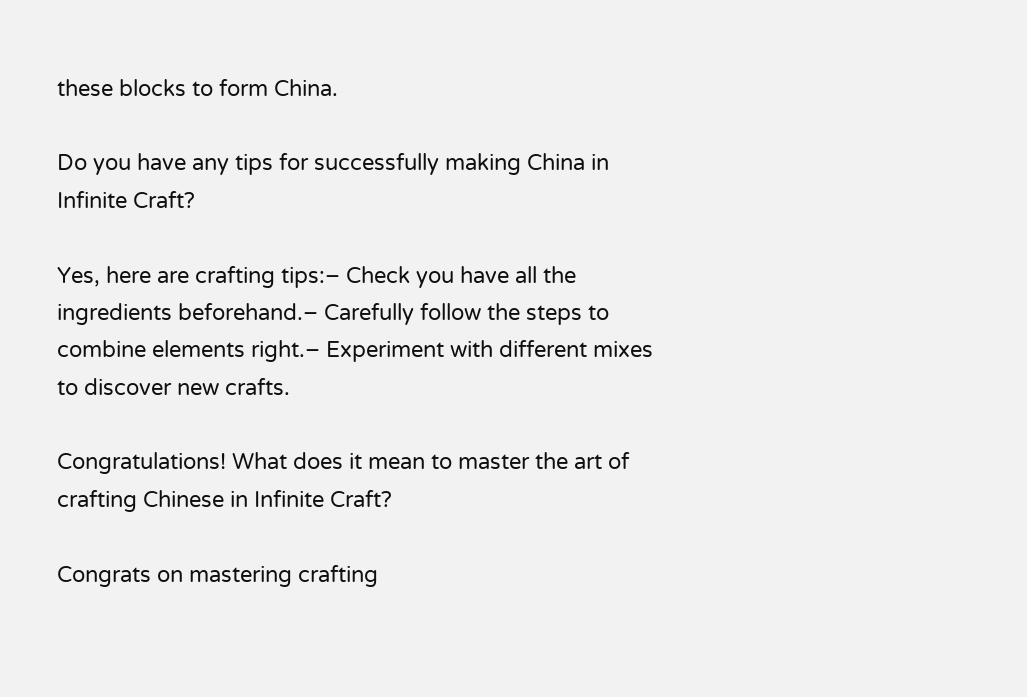these blocks to form China.

Do you have any tips for successfully making China in Infinite Craft?

Yes, here are crafting tips:– Check you have all the ingredients beforehand.– Carefully follow the steps to combine elements right.– Experiment with different mixes to discover new crafts.

Congratulations! What does it mean to master the art of crafting Chinese in Infinite Craft?

Congrats on mastering crafting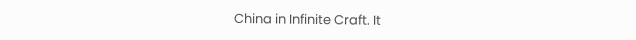China in Infinite Craft. It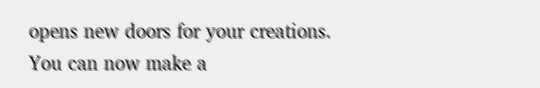opens new doors for your creations. You can now make a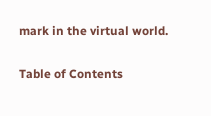mark in the virtual world.

Table of Contents